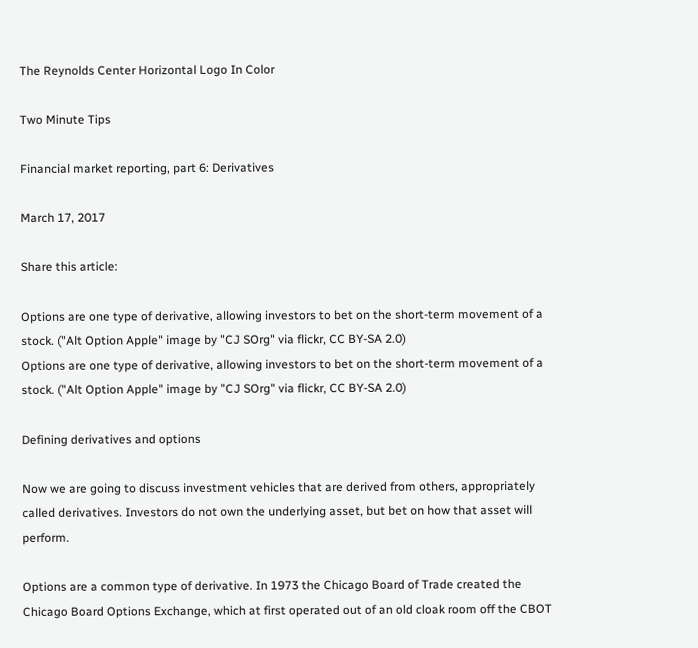The Reynolds Center Horizontal Logo In Color

Two Minute Tips

Financial market reporting, part 6: Derivatives

March 17, 2017

Share this article:

Options are one type of derivative, allowing investors to bet on the short-term movement of a stock. ("Alt Option Apple" image by "CJ SOrg" via flickr, CC BY-SA 2.0)
Options are one type of derivative, allowing investors to bet on the short-term movement of a stock. ("Alt Option Apple" image by "CJ SOrg" via flickr, CC BY-SA 2.0)

Defining derivatives and options

Now we are going to discuss investment vehicles that are derived from others, appropriately called derivatives. Investors do not own the underlying asset, but bet on how that asset will perform.

Options are a common type of derivative. In 1973 the Chicago Board of Trade created the Chicago Board Options Exchange, which at first operated out of an old cloak room off the CBOT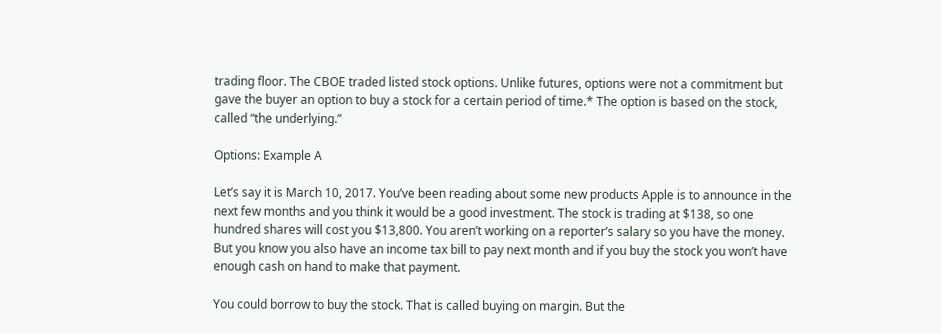trading floor. The CBOE traded listed stock options. Unlike futures, options were not a commitment but gave the buyer an option to buy a stock for a certain period of time.* The option is based on the stock, called “the underlying.”

Options: Example A

Let’s say it is March 10, 2017. You’ve been reading about some new products Apple is to announce in the next few months and you think it would be a good investment. The stock is trading at $138, so one hundred shares will cost you $13,800. You aren’t working on a reporter’s salary so you have the money. But you know you also have an income tax bill to pay next month and if you buy the stock you won’t have enough cash on hand to make that payment.

You could borrow to buy the stock. That is called buying on margin. But the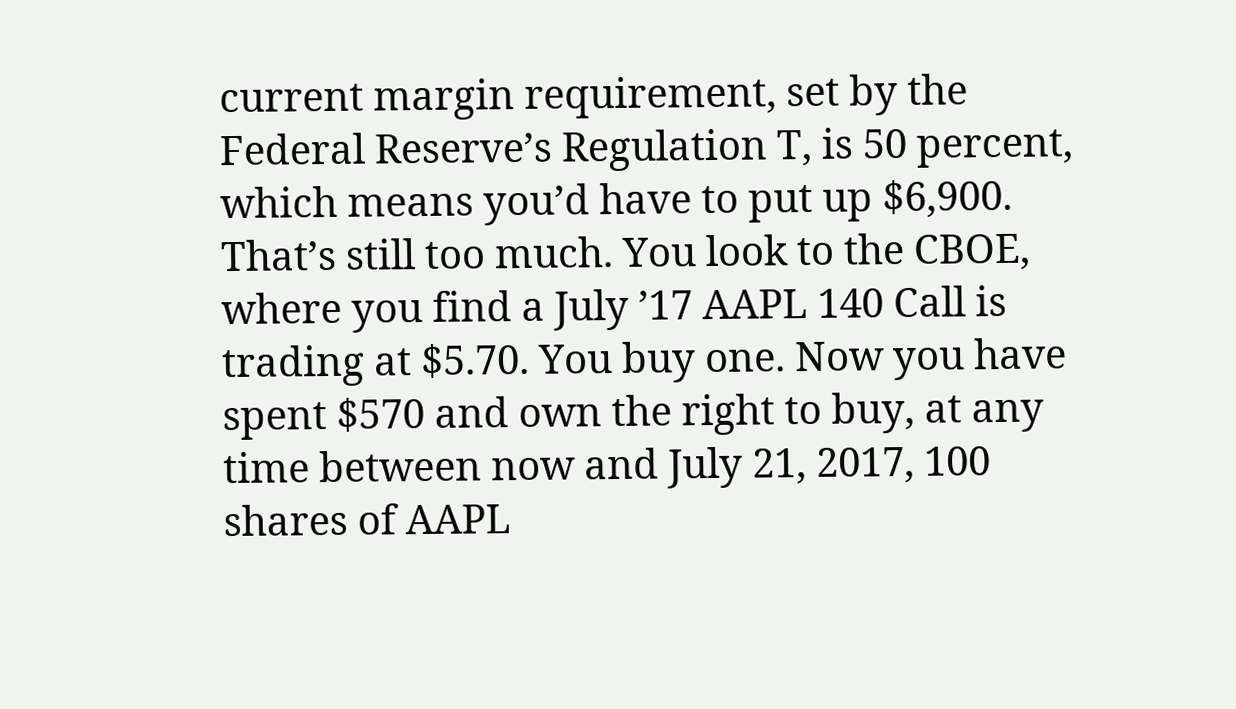current margin requirement, set by the Federal Reserve’s Regulation T, is 50 percent, which means you’d have to put up $6,900. That’s still too much. You look to the CBOE, where you find a July ’17 AAPL 140 Call is trading at $5.70. You buy one. Now you have spent $570 and own the right to buy, at any time between now and July 21, 2017, 100 shares of AAPL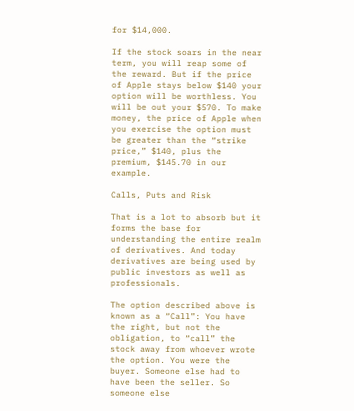for $14,000.

If the stock soars in the near term, you will reap some of the reward. But if the price of Apple stays below $140 your option will be worthless. You will be out your $570. To make money, the price of Apple when you exercise the option must be greater than the “strike price,” $140, plus the premium, $145.70 in our example.

Calls, Puts and Risk

That is a lot to absorb but it forms the base for understanding the entire realm of derivatives. And today derivatives are being used by public investors as well as professionals.

The option described above is known as a “Call”: You have the right, but not the obligation, to “call” the stock away from whoever wrote the option. You were the buyer. Someone else had to have been the seller. So someone else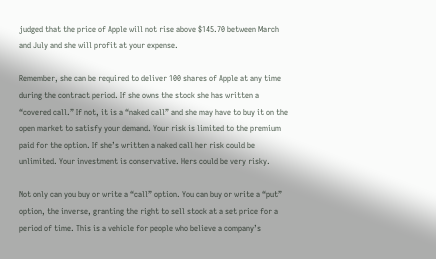judged that the price of Apple will not rise above $145.70 between March and July and she will profit at your expense.

Remember, she can be required to deliver 100 shares of Apple at any time during the contract period. If she owns the stock she has written a “covered call.” If not, it is a “naked call” and she may have to buy it on the open market to satisfy your demand. Your risk is limited to the premium paid for the option. If she’s written a naked call her risk could be unlimited. Your investment is conservative. Hers could be very risky.

Not only can you buy or write a “call” option. You can buy or write a “put” option, the inverse, granting the right to sell stock at a set price for a period of time. This is a vehicle for people who believe a company’s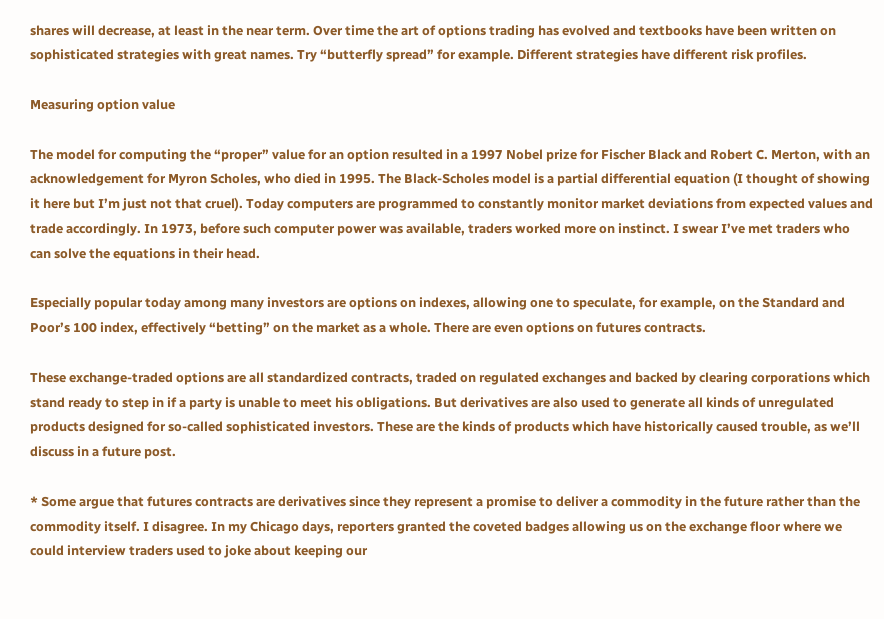shares will decrease, at least in the near term. Over time the art of options trading has evolved and textbooks have been written on sophisticated strategies with great names. Try “butterfly spread” for example. Different strategies have different risk profiles.

Measuring option value

The model for computing the “proper” value for an option resulted in a 1997 Nobel prize for Fischer Black and Robert C. Merton, with an acknowledgement for Myron Scholes, who died in 1995. The Black-Scholes model is a partial differential equation (I thought of showing it here but I’m just not that cruel). Today computers are programmed to constantly monitor market deviations from expected values and trade accordingly. In 1973, before such computer power was available, traders worked more on instinct. I swear I’ve met traders who can solve the equations in their head.

Especially popular today among many investors are options on indexes, allowing one to speculate, for example, on the Standard and Poor’s 100 index, effectively “betting” on the market as a whole. There are even options on futures contracts.

These exchange-traded options are all standardized contracts, traded on regulated exchanges and backed by clearing corporations which stand ready to step in if a party is unable to meet his obligations. But derivatives are also used to generate all kinds of unregulated products designed for so-called sophisticated investors. These are the kinds of products which have historically caused trouble, as we’ll discuss in a future post.

* Some argue that futures contracts are derivatives since they represent a promise to deliver a commodity in the future rather than the commodity itself. I disagree. In my Chicago days, reporters granted the coveted badges allowing us on the exchange floor where we could interview traders used to joke about keeping our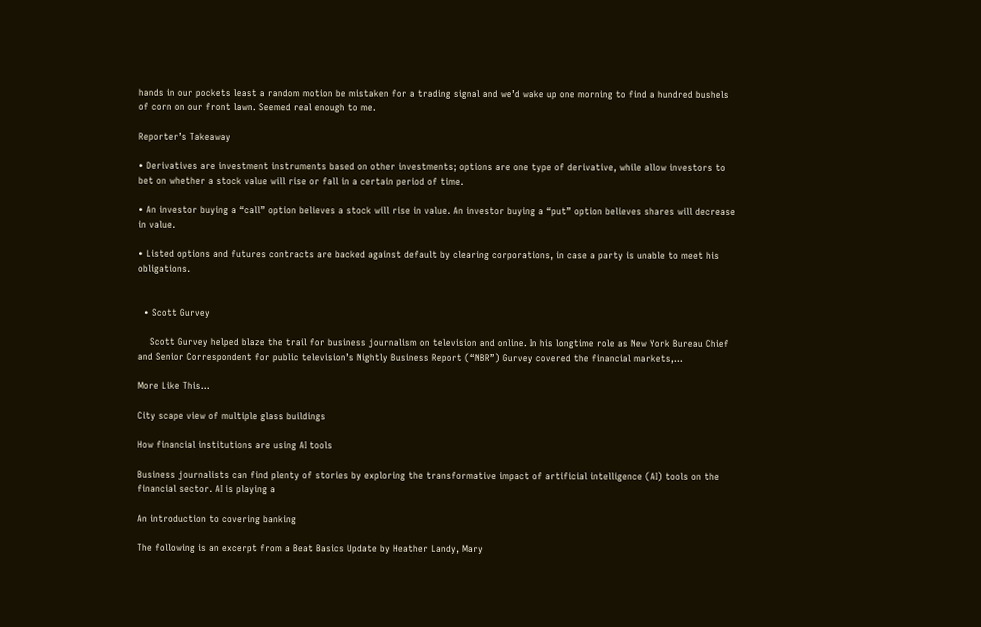hands in our pockets least a random motion be mistaken for a trading signal and we’d wake up one morning to find a hundred bushels of corn on our front lawn. Seemed real enough to me.

Reporter’s Takeaway

• Derivatives are investment instruments based on other investments; options are one type of derivative, while allow investors to bet on whether a stock value will rise or fall in a certain period of time.

• An investor buying a “call” option believes a stock will rise in value. An investor buying a “put” option believes shares will decrease in value.

• Listed options and futures contracts are backed against default by clearing corporations, in case a party is unable to meet his obligations.


  • Scott Gurvey

    Scott Gurvey helped blaze the trail for business journalism on television and online. In his longtime role as New York Bureau Chief and Senior Correspondent for public television’s Nightly Business Report (“NBR”) Gurvey covered the financial markets,...

More Like This...

City scape view of multiple glass buildings

How financial institutions are using AI tools

Business journalists can find plenty of stories by exploring the transformative impact of artificial intelligence (AI) tools on the financial sector. AI is playing a

An introduction to covering banking

The following is an excerpt from a Beat Basics Update by Heather Landy, Mary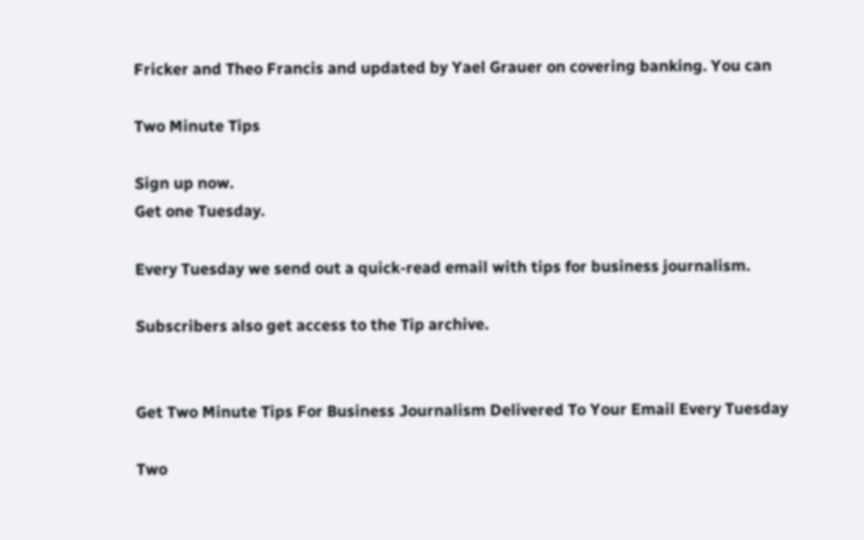Fricker and Theo Francis and updated by Yael Grauer on covering banking. You can

Two Minute Tips

Sign up now.
Get one Tuesday.

Every Tuesday we send out a quick-read email with tips for business journalism.

Subscribers also get access to the Tip archive.


Get Two Minute Tips For Business Journalism Delivered To Your Email Every Tuesday

Two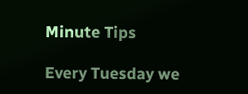Minute Tips

Every Tuesday we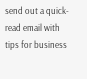send out a quick-read email with tips for business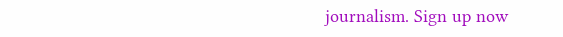journalism. Sign up now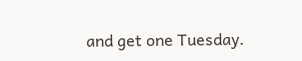and get one Tuesday.